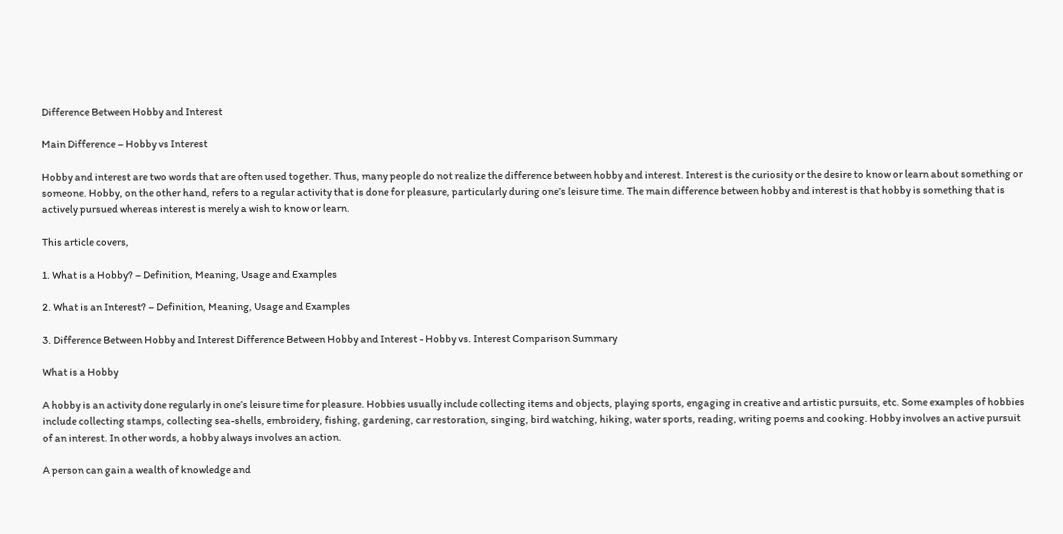Difference Between Hobby and Interest

Main Difference – Hobby vs Interest

Hobby and interest are two words that are often used together. Thus, many people do not realize the difference between hobby and interest. Interest is the curiosity or the desire to know or learn about something or someone. Hobby, on the other hand, refers to a regular activity that is done for pleasure, particularly during one’s leisure time. The main difference between hobby and interest is that hobby is something that is actively pursued whereas interest is merely a wish to know or learn.

This article covers,

1. What is a Hobby? – Definition, Meaning, Usage and Examples

2. What is an Interest? – Definition, Meaning, Usage and Examples

3. Difference Between Hobby and Interest Difference Between Hobby and Interest - Hobby vs. Interest Comparison Summary

What is a Hobby

A hobby is an activity done regularly in one’s leisure time for pleasure. Hobbies usually include collecting items and objects, playing sports, engaging in creative and artistic pursuits, etc. Some examples of hobbies include collecting stamps, collecting sea-shells, embroidery, fishing, gardening, car restoration, singing, bird watching, hiking, water sports, reading, writing poems and cooking. Hobby involves an active pursuit of an interest. In other words, a hobby always involves an action.

A person can gain a wealth of knowledge and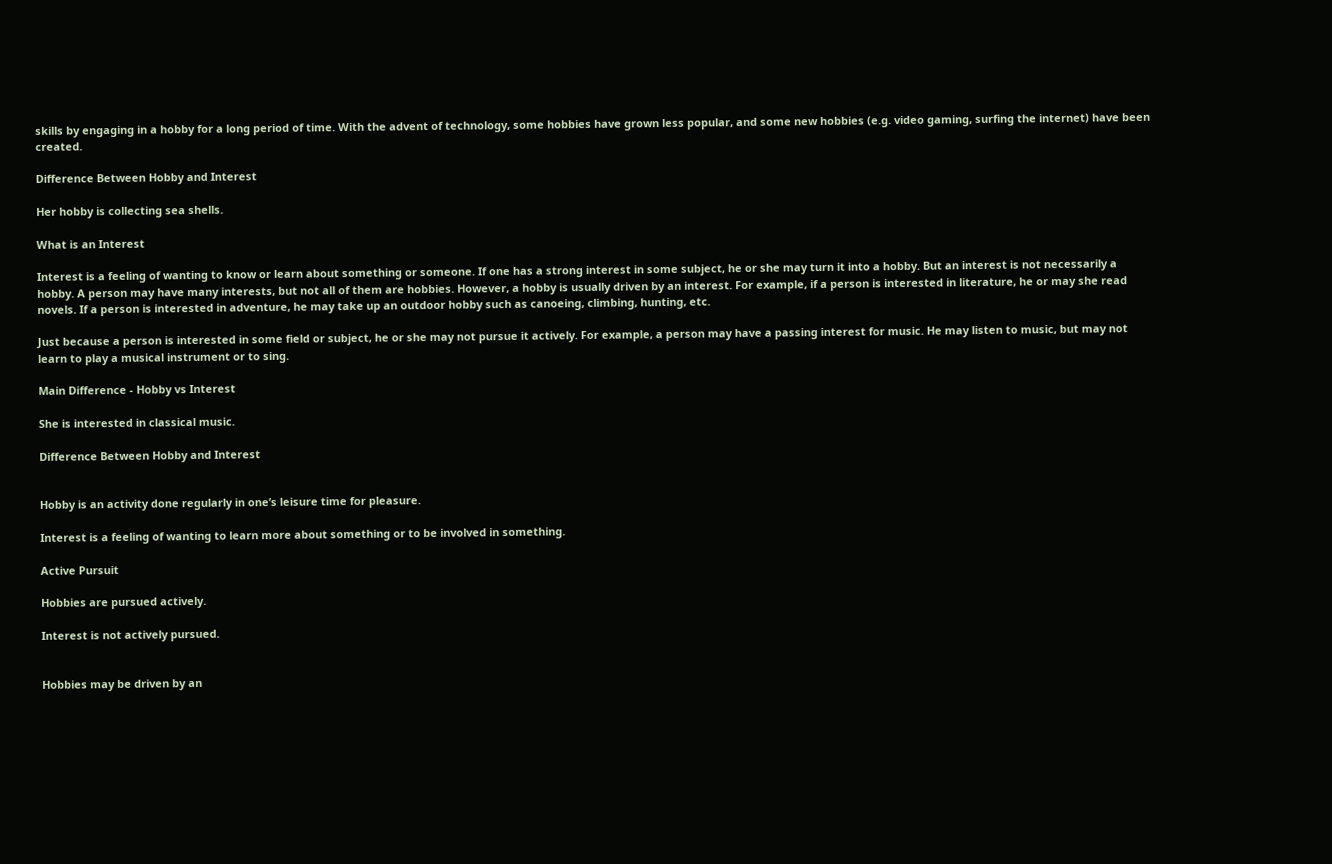skills by engaging in a hobby for a long period of time. With the advent of technology, some hobbies have grown less popular, and some new hobbies (e.g. video gaming, surfing the internet) have been created.

Difference Between Hobby and Interest

Her hobby is collecting sea shells.

What is an Interest

Interest is a feeling of wanting to know or learn about something or someone. If one has a strong interest in some subject, he or she may turn it into a hobby. But an interest is not necessarily a hobby. A person may have many interests, but not all of them are hobbies. However, a hobby is usually driven by an interest. For example, if a person is interested in literature, he or may she read novels. If a person is interested in adventure, he may take up an outdoor hobby such as canoeing, climbing, hunting, etc.

Just because a person is interested in some field or subject, he or she may not pursue it actively. For example, a person may have a passing interest for music. He may listen to music, but may not learn to play a musical instrument or to sing.

Main Difference - Hobby vs Interest

She is interested in classical music.

Difference Between Hobby and Interest


Hobby is an activity done regularly in one’s leisure time for pleasure.

Interest is a feeling of wanting to learn more about something or to be involved in something.

Active Pursuit

Hobbies are pursued actively.

Interest is not actively pursued.


Hobbies may be driven by an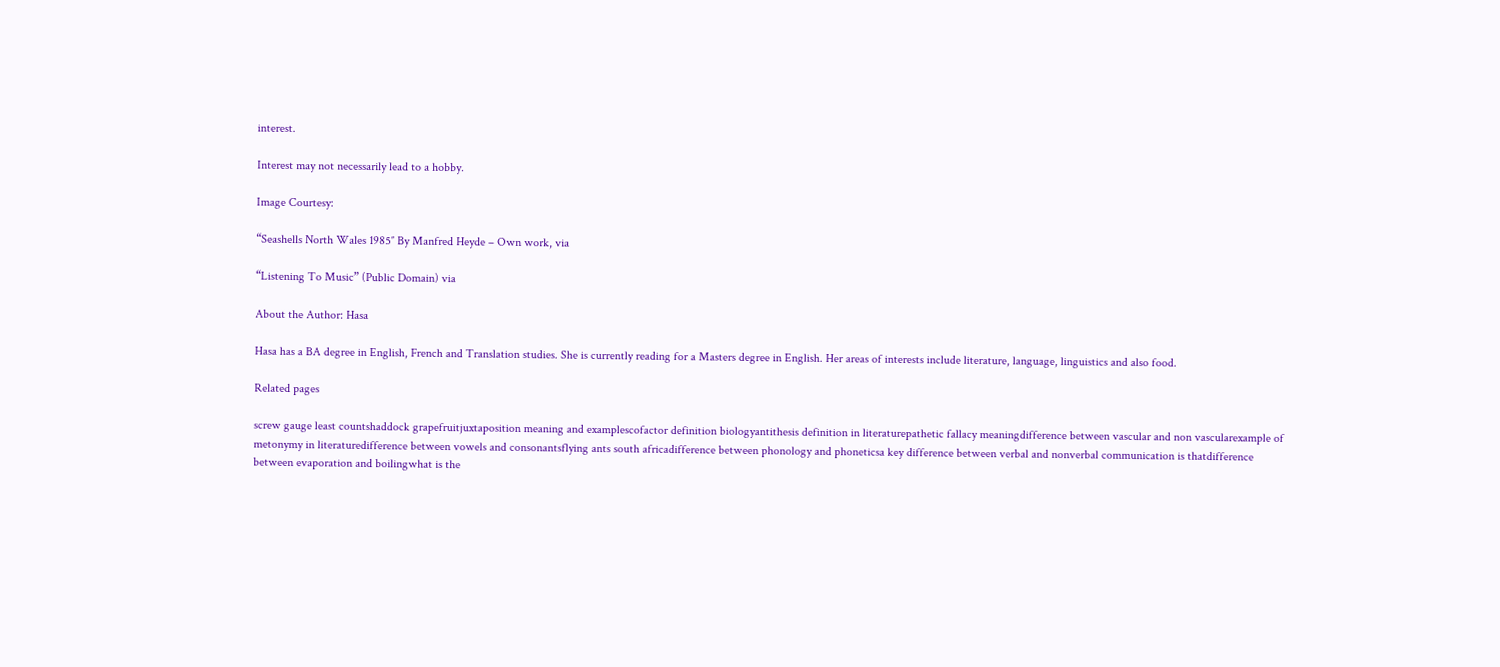interest.

Interest may not necessarily lead to a hobby.

Image Courtesy:

“Seashells North Wales 1985″ By Manfred Heyde – Own work, via

“Listening To Music” (Public Domain) via

About the Author: Hasa

Hasa has a BA degree in English, French and Translation studies. She is currently reading for a Masters degree in English. Her areas of interests include literature, language, linguistics and also food.

Related pages

screw gauge least countshaddock grapefruitjuxtaposition meaning and examplescofactor definition biologyantithesis definition in literaturepathetic fallacy meaningdifference between vascular and non vascularexample of metonymy in literaturedifference between vowels and consonantsflying ants south africadifference between phonology and phoneticsa key difference between verbal and nonverbal communication is thatdifference between evaporation and boilingwhat is the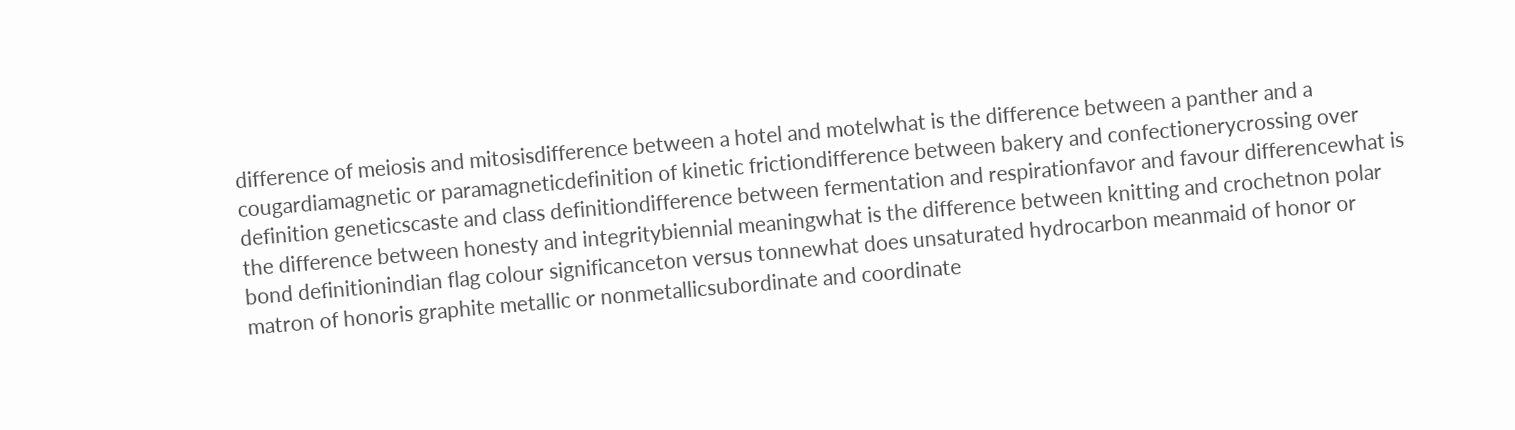difference of meiosis and mitosisdifference between a hotel and motelwhat is the difference between a panther and a cougardiamagnetic or paramagneticdefinition of kinetic frictiondifference between bakery and confectionerycrossing over definition geneticscaste and class definitiondifference between fermentation and respirationfavor and favour differencewhat is the difference between honesty and integritybiennial meaningwhat is the difference between knitting and crochetnon polar bond definitionindian flag colour significanceton versus tonnewhat does unsaturated hydrocarbon meanmaid of honor or matron of honoris graphite metallic or nonmetallicsubordinate and coordinate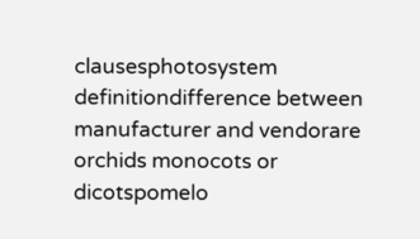clausesphotosystem definitiondifference between manufacturer and vendorare orchids monocots or dicotspomelo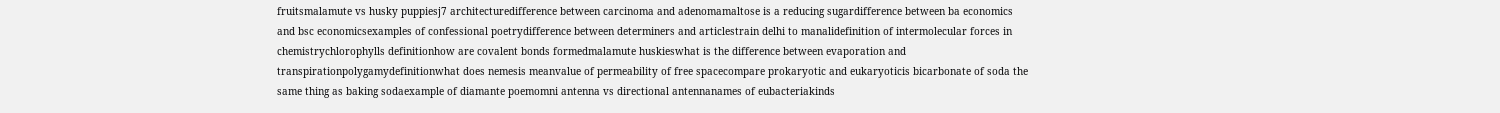fruitsmalamute vs husky puppiesj7 architecturedifference between carcinoma and adenomamaltose is a reducing sugardifference between ba economics and bsc economicsexamples of confessional poetrydifference between determiners and articlestrain delhi to manalidefinition of intermolecular forces in chemistrychlorophylls definitionhow are covalent bonds formedmalamute huskieswhat is the difference between evaporation and transpirationpolygamydefinitionwhat does nemesis meanvalue of permeability of free spacecompare prokaryotic and eukaryoticis bicarbonate of soda the same thing as baking sodaexample of diamante poemomni antenna vs directional antennanames of eubacteriakinds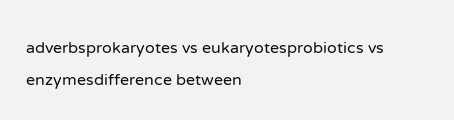adverbsprokaryotes vs eukaryotesprobiotics vs enzymesdifference between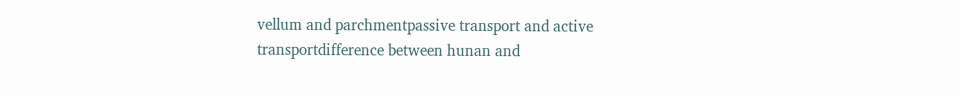vellum and parchmentpassive transport and active transportdifference between hunan and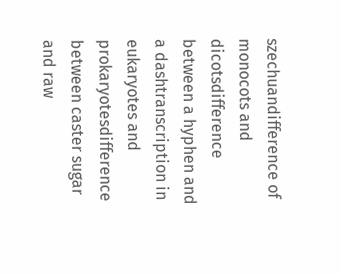szechuandifference of monocots and dicotsdifference between a hyphen and a dashtranscription in eukaryotes and prokaryotesdifference between caster sugar and raw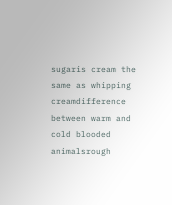sugaris cream the same as whipping creamdifference between warm and cold blooded animalsrough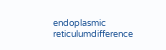endoplasmic reticulumdifference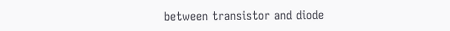between transistor and diode